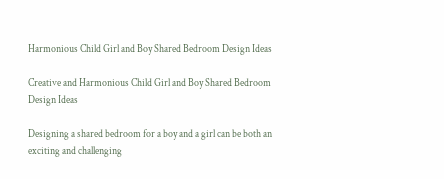Harmonious Child Girl and Boy Shared Bedroom Design Ideas

Creative and Harmonious Child Girl and Boy Shared Bedroom Design Ideas

Designing a shared bedroom for a boy and a girl can be both an exciting and challenging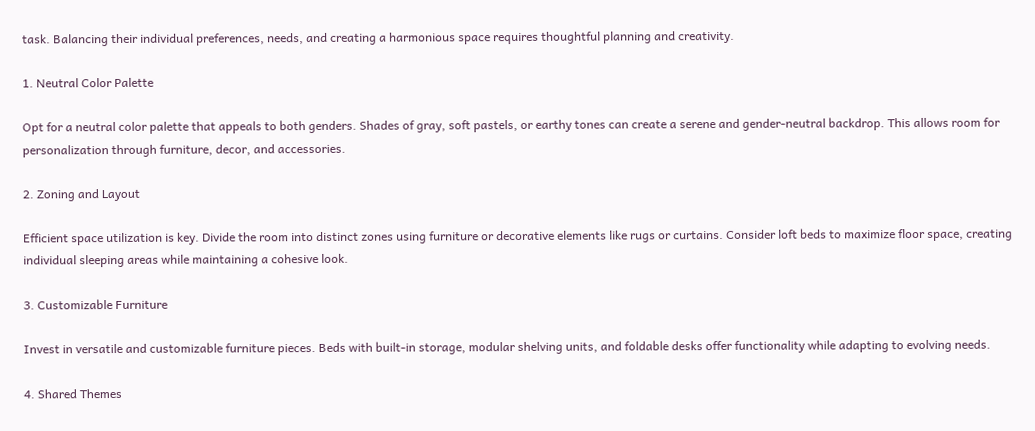task. Balancing their individual preferences, needs, and creating a harmonious space requires thoughtful planning and creativity.

1. Neutral Color Palette

Opt for a neutral color palette that appeals to both genders. Shades of gray, soft pastels, or earthy tones can create a serene and gender-neutral backdrop. This allows room for personalization through furniture, decor, and accessories.

2. Zoning and Layout

Efficient space utilization is key. Divide the room into distinct zones using furniture or decorative elements like rugs or curtains. Consider loft beds to maximize floor space, creating individual sleeping areas while maintaining a cohesive look.

3. Customizable Furniture

Invest in versatile and customizable furniture pieces. Beds with built-in storage, modular shelving units, and foldable desks offer functionality while adapting to evolving needs.

4. Shared Themes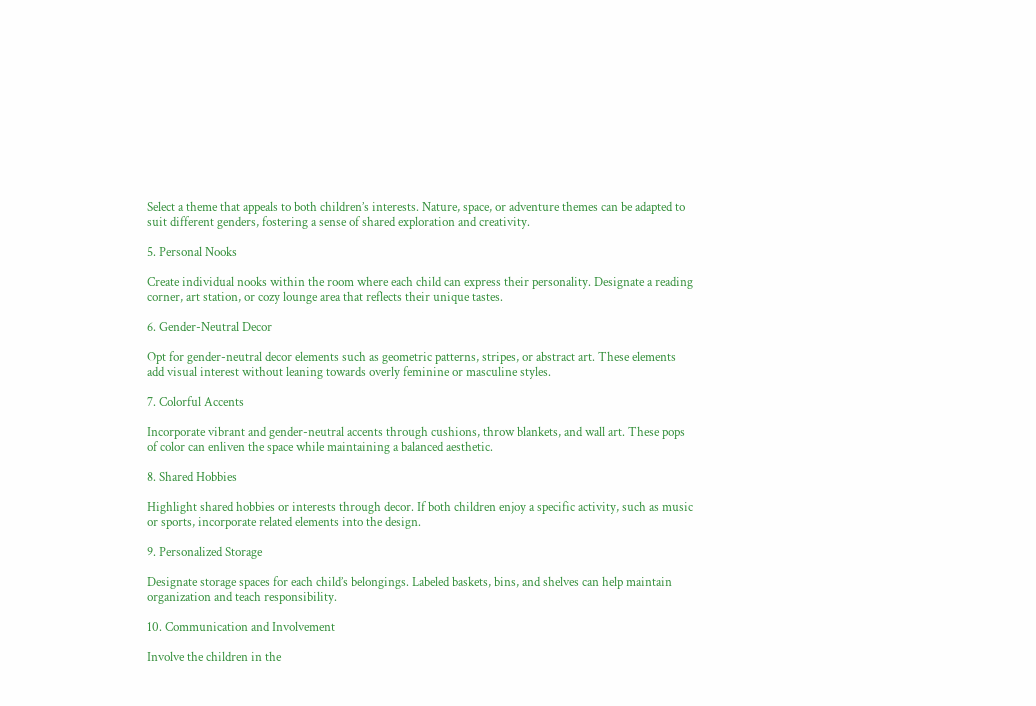Select a theme that appeals to both children’s interests. Nature, space, or adventure themes can be adapted to suit different genders, fostering a sense of shared exploration and creativity.

5. Personal Nooks

Create individual nooks within the room where each child can express their personality. Designate a reading corner, art station, or cozy lounge area that reflects their unique tastes.

6. Gender-Neutral Decor

Opt for gender-neutral decor elements such as geometric patterns, stripes, or abstract art. These elements add visual interest without leaning towards overly feminine or masculine styles.

7. Colorful Accents

Incorporate vibrant and gender-neutral accents through cushions, throw blankets, and wall art. These pops of color can enliven the space while maintaining a balanced aesthetic.

8. Shared Hobbies

Highlight shared hobbies or interests through decor. If both children enjoy a specific activity, such as music or sports, incorporate related elements into the design.

9. Personalized Storage

Designate storage spaces for each child’s belongings. Labeled baskets, bins, and shelves can help maintain organization and teach responsibility.

10. Communication and Involvement

Involve the children in the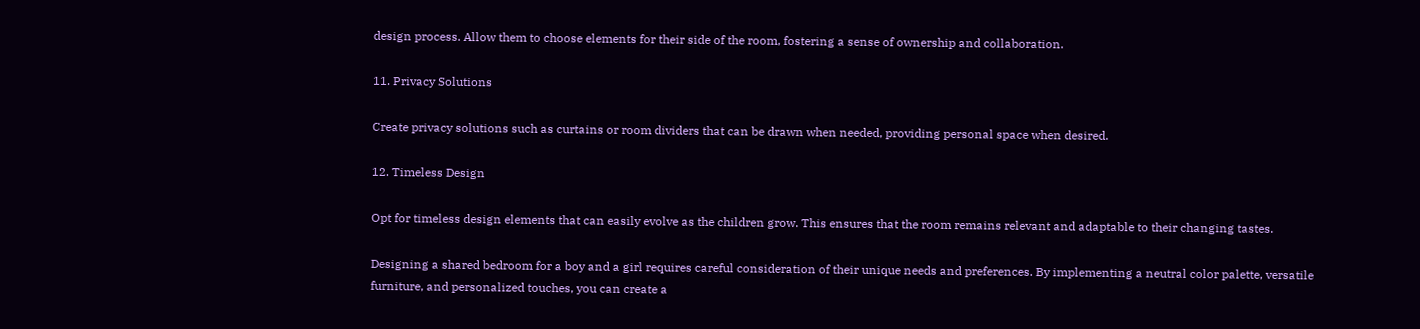design process. Allow them to choose elements for their side of the room, fostering a sense of ownership and collaboration.

11. Privacy Solutions

Create privacy solutions such as curtains or room dividers that can be drawn when needed, providing personal space when desired.

12. Timeless Design

Opt for timeless design elements that can easily evolve as the children grow. This ensures that the room remains relevant and adaptable to their changing tastes.

Designing a shared bedroom for a boy and a girl requires careful consideration of their unique needs and preferences. By implementing a neutral color palette, versatile furniture, and personalized touches, you can create a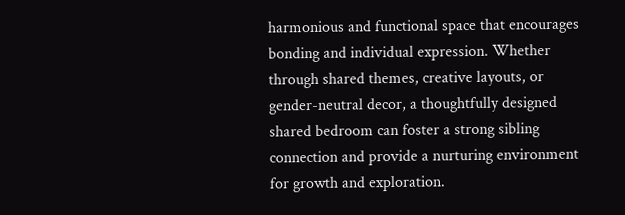harmonious and functional space that encourages bonding and individual expression. Whether through shared themes, creative layouts, or gender-neutral decor, a thoughtfully designed shared bedroom can foster a strong sibling connection and provide a nurturing environment for growth and exploration.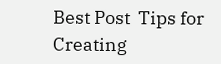Best Post  Tips for Creating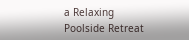a Relaxing Poolside Retreat